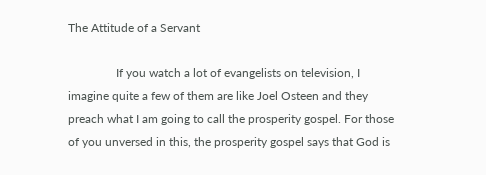The Attitude of a Servant

                If you watch a lot of evangelists on television, I imagine quite a few of them are like Joel Osteen and they preach what I am going to call the prosperity gospel. For those of you unversed in this, the prosperity gospel says that God is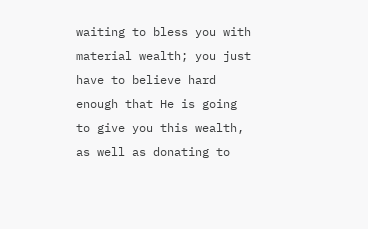waiting to bless you with material wealth; you just have to believe hard enough that He is going to give you this wealth, as well as donating to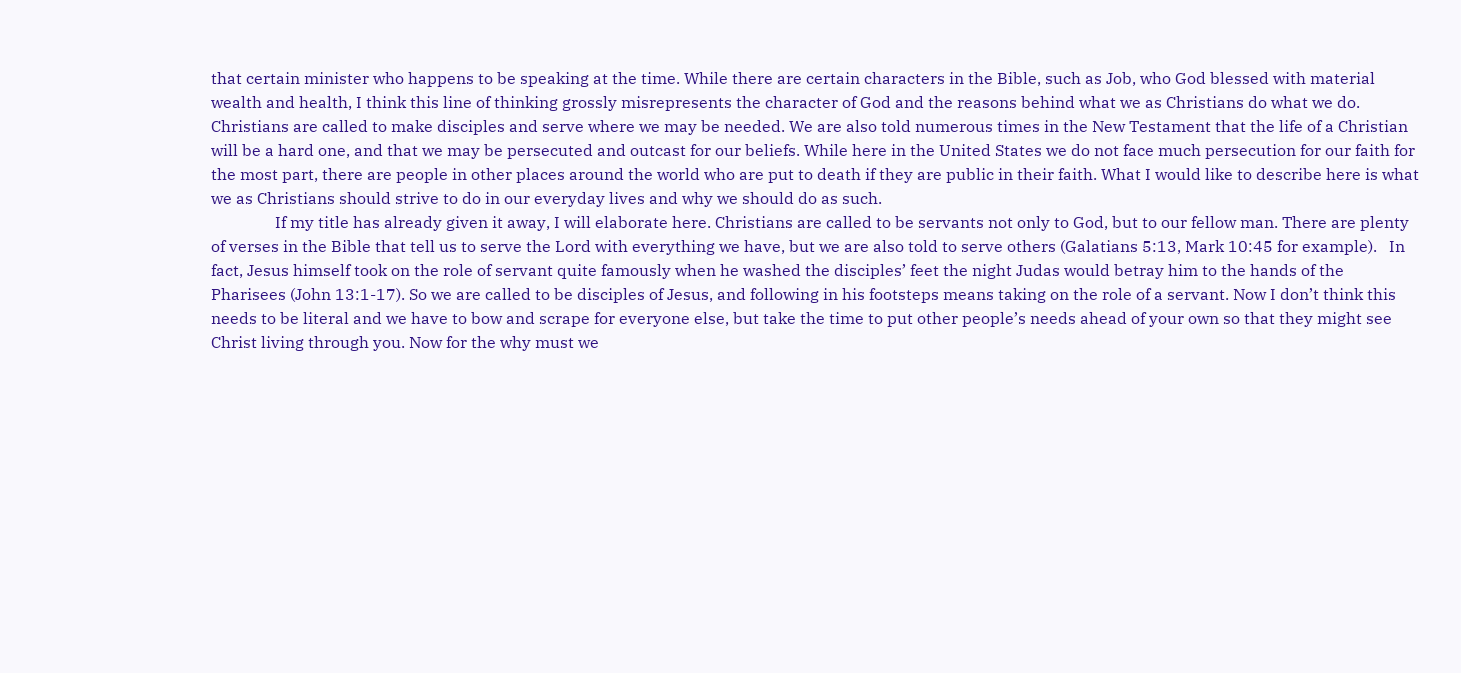that certain minister who happens to be speaking at the time. While there are certain characters in the Bible, such as Job, who God blessed with material wealth and health, I think this line of thinking grossly misrepresents the character of God and the reasons behind what we as Christians do what we do. Christians are called to make disciples and serve where we may be needed. We are also told numerous times in the New Testament that the life of a Christian will be a hard one, and that we may be persecuted and outcast for our beliefs. While here in the United States we do not face much persecution for our faith for the most part, there are people in other places around the world who are put to death if they are public in their faith. What I would like to describe here is what we as Christians should strive to do in our everyday lives and why we should do as such.
                If my title has already given it away, I will elaborate here. Christians are called to be servants not only to God, but to our fellow man. There are plenty of verses in the Bible that tell us to serve the Lord with everything we have, but we are also told to serve others (Galatians 5:13, Mark 10:45 for example).   In fact, Jesus himself took on the role of servant quite famously when he washed the disciples’ feet the night Judas would betray him to the hands of the Pharisees (John 13:1-17). So we are called to be disciples of Jesus, and following in his footsteps means taking on the role of a servant. Now I don’t think this needs to be literal and we have to bow and scrape for everyone else, but take the time to put other people’s needs ahead of your own so that they might see Christ living through you. Now for the why must we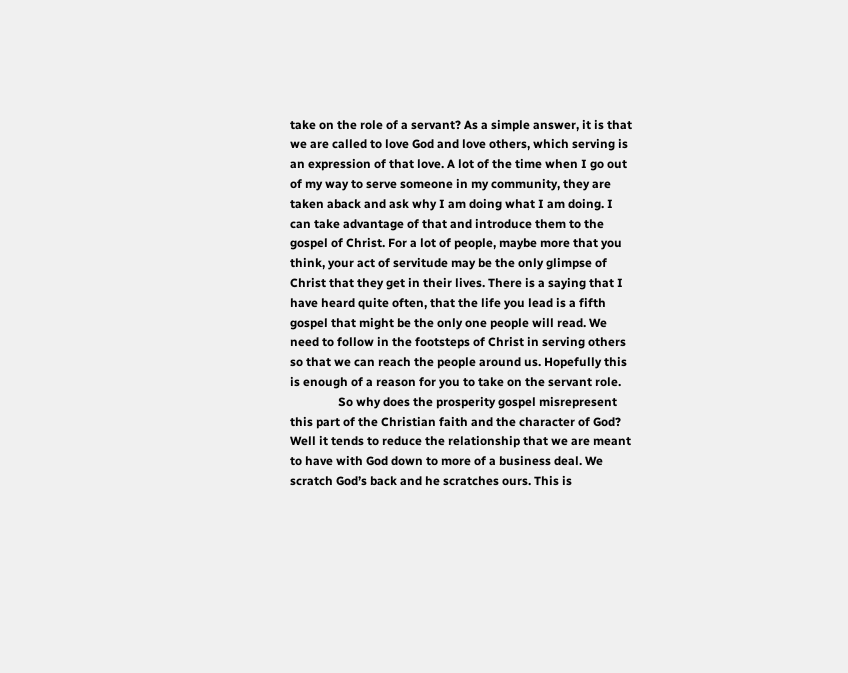take on the role of a servant? As a simple answer, it is that we are called to love God and love others, which serving is an expression of that love. A lot of the time when I go out of my way to serve someone in my community, they are taken aback and ask why I am doing what I am doing. I can take advantage of that and introduce them to the gospel of Christ. For a lot of people, maybe more that you think, your act of servitude may be the only glimpse of Christ that they get in their lives. There is a saying that I have heard quite often, that the life you lead is a fifth gospel that might be the only one people will read. We need to follow in the footsteps of Christ in serving others so that we can reach the people around us. Hopefully this is enough of a reason for you to take on the servant role.
                So why does the prosperity gospel misrepresent this part of the Christian faith and the character of God? Well it tends to reduce the relationship that we are meant to have with God down to more of a business deal. We scratch God’s back and he scratches ours. This is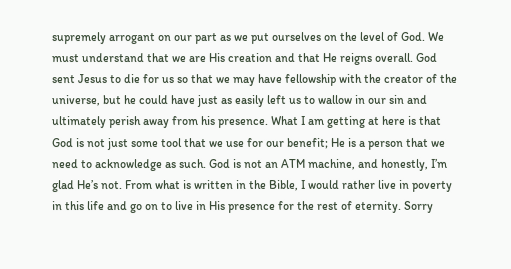supremely arrogant on our part as we put ourselves on the level of God. We must understand that we are His creation and that He reigns overall. God sent Jesus to die for us so that we may have fellowship with the creator of the universe, but he could have just as easily left us to wallow in our sin and ultimately perish away from his presence. What I am getting at here is that God is not just some tool that we use for our benefit; He is a person that we need to acknowledge as such. God is not an ATM machine, and honestly, I’m glad He’s not. From what is written in the Bible, I would rather live in poverty in this life and go on to live in His presence for the rest of eternity. Sorry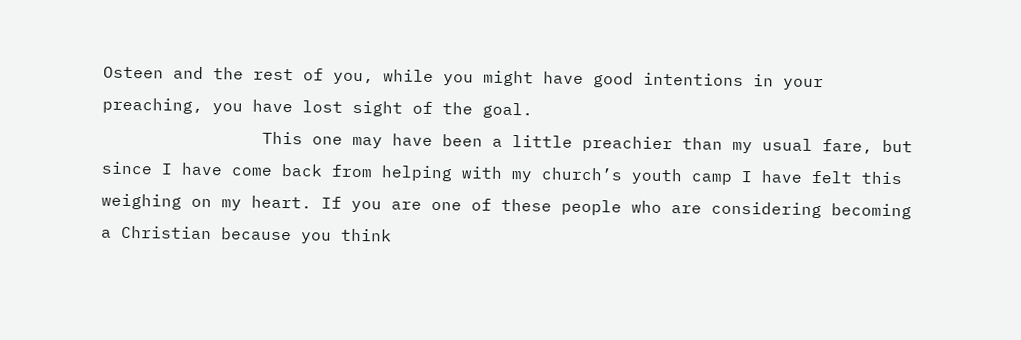Osteen and the rest of you, while you might have good intentions in your preaching, you have lost sight of the goal.
                This one may have been a little preachier than my usual fare, but since I have come back from helping with my church’s youth camp I have felt this weighing on my heart. If you are one of these people who are considering becoming a Christian because you think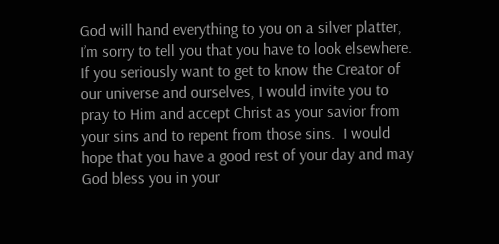God will hand everything to you on a silver platter, I’m sorry to tell you that you have to look elsewhere. If you seriously want to get to know the Creator of our universe and ourselves, I would invite you to pray to Him and accept Christ as your savior from your sins and to repent from those sins.  I would hope that you have a good rest of your day and may God bless you in your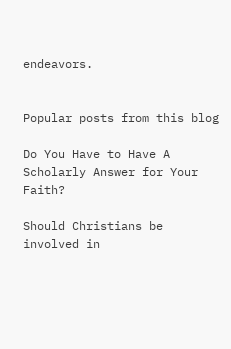endeavors.


Popular posts from this blog

Do You Have to Have A Scholarly Answer for Your Faith?

Should Christians be involved in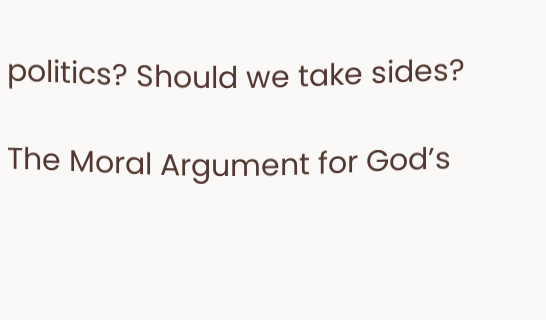politics? Should we take sides?

The Moral Argument for God’s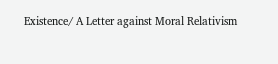Existence/ A Letter against Moral Relativism